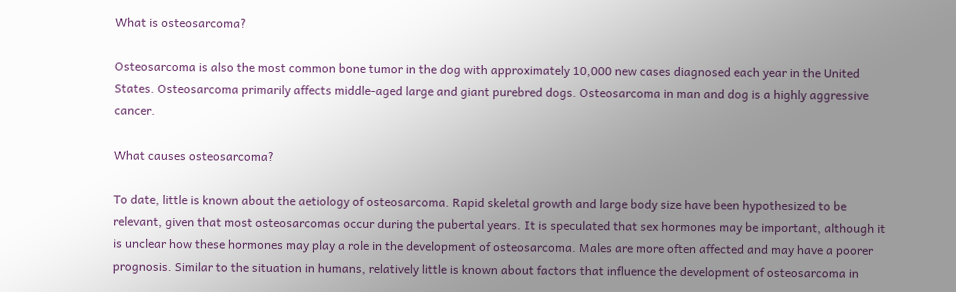What is osteosarcoma?

Osteosarcoma is also the most common bone tumor in the dog with approximately 10,000 new cases diagnosed each year in the United States. Osteosarcoma primarily affects middle-aged large and giant purebred dogs. Osteosarcoma in man and dog is a highly aggressive cancer.

What causes osteosarcoma?

To date, little is known about the aetiology of osteosarcoma. Rapid skeletal growth and large body size have been hypothesized to be relevant, given that most osteosarcomas occur during the pubertal years. It is speculated that sex hormones may be important, although it is unclear how these hormones may play a role in the development of osteosarcoma. Males are more often affected and may have a poorer prognosis. Similar to the situation in humans, relatively little is known about factors that influence the development of osteosarcoma in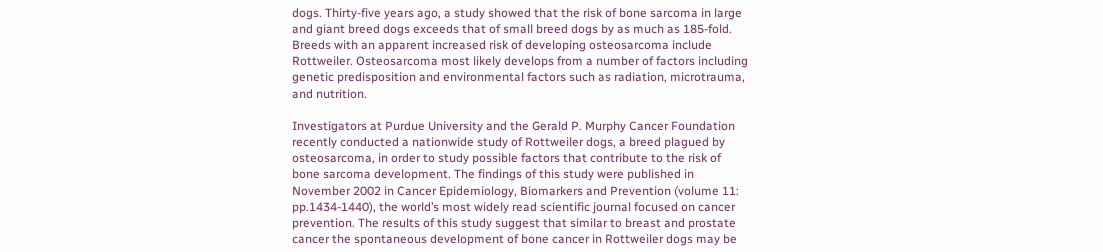dogs. Thirty-five years ago, a study showed that the risk of bone sarcoma in large and giant breed dogs exceeds that of small breed dogs by as much as 185-fold. Breeds with an apparent increased risk of developing osteosarcoma include Rottweiler. Osteosarcoma most likely develops from a number of factors including genetic predisposition and environmental factors such as radiation, microtrauma, and nutrition.

Investigators at Purdue University and the Gerald P. Murphy Cancer Foundation recently conducted a nationwide study of Rottweiler dogs, a breed plagued by osteosarcoma, in order to study possible factors that contribute to the risk of bone sarcoma development. The findings of this study were published in November 2002 in Cancer Epidemiology, Biomarkers and Prevention (volume 11: pp.1434-1440), the world’s most widely read scientific journal focused on cancer prevention. The results of this study suggest that similar to breast and prostate cancer the spontaneous development of bone cancer in Rottweiler dogs may be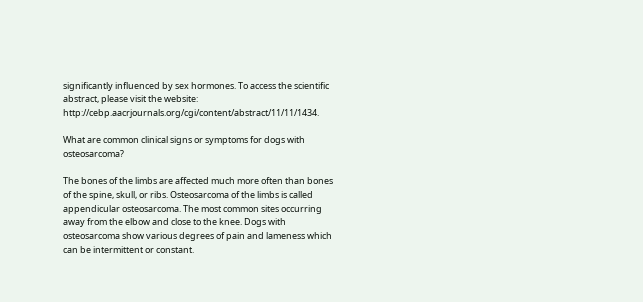significantly influenced by sex hormones. To access the scientific abstract, please visit the website: http://cebp.aacrjournals.org/cgi/content/abstract/11/11/1434.

What are common clinical signs or symptoms for dogs with osteosarcoma?

The bones of the limbs are affected much more often than bones of the spine, skull, or ribs. Osteosarcoma of the limbs is called appendicular osteosarcoma. The most common sites occurring away from the elbow and close to the knee. Dogs with osteosarcoma show various degrees of pain and lameness which can be intermittent or constant.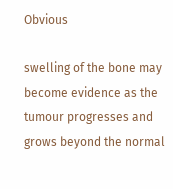Obvious

swelling of the bone may become evidence as the tumour progresses and grows beyond the normal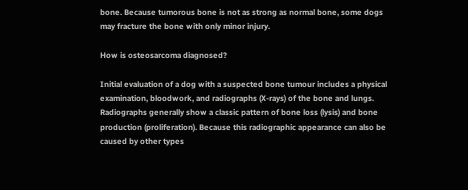bone. Because tumorous bone is not as strong as normal bone, some dogs may fracture the bone with only minor injury.

How is osteosarcoma diagnosed?

Initial evaluation of a dog with a suspected bone tumour includes a physical examination, bloodwork, and radiographs (X-rays) of the bone and lungs. Radiographs generally show a classic pattern of bone loss (lysis) and bone production (proliferation). Because this radiographic appearance can also be caused by other types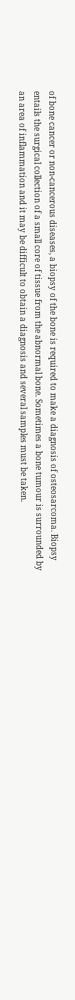of bone cancer or non-cancerous diseases, a biopsy of the bone is required to make a diagnosis of osteosarcoma. Biopsy entails the surgical collection of a small core of tissue from the abnormal bone. Sometimes a bone tumour is surrounded by an area of inflammation and it may be difficult to obtain a diagnosis and several samples must be taken.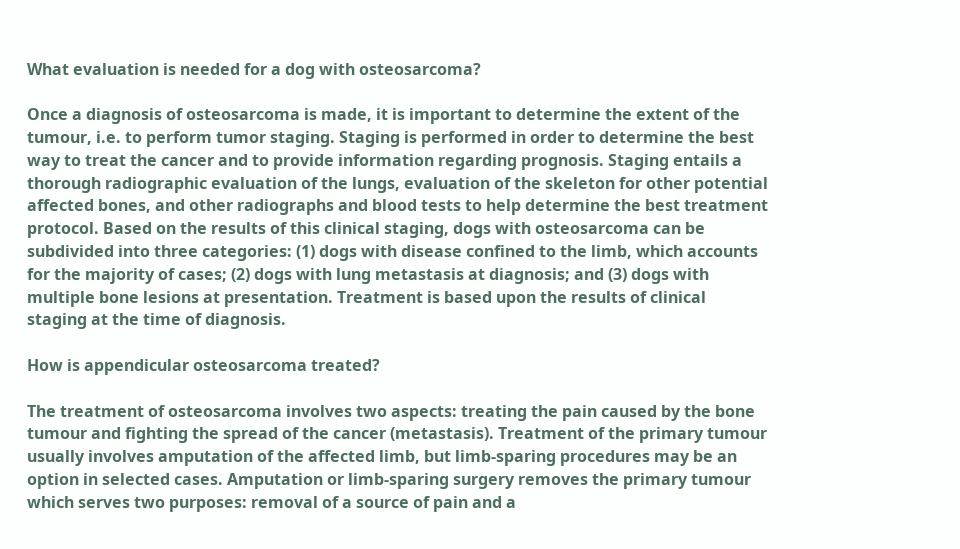What evaluation is needed for a dog with osteosarcoma?

Once a diagnosis of osteosarcoma is made, it is important to determine the extent of the tumour, i.e. to perform tumor staging. Staging is performed in order to determine the best way to treat the cancer and to provide information regarding prognosis. Staging entails a thorough radiographic evaluation of the lungs, evaluation of the skeleton for other potential affected bones, and other radiographs and blood tests to help determine the best treatment protocol. Based on the results of this clinical staging, dogs with osteosarcoma can be subdivided into three categories: (1) dogs with disease confined to the limb, which accounts for the majority of cases; (2) dogs with lung metastasis at diagnosis; and (3) dogs with multiple bone lesions at presentation. Treatment is based upon the results of clinical staging at the time of diagnosis.

How is appendicular osteosarcoma treated?

The treatment of osteosarcoma involves two aspects: treating the pain caused by the bone tumour and fighting the spread of the cancer (metastasis). Treatment of the primary tumour usually involves amputation of the affected limb, but limb-sparing procedures may be an option in selected cases. Amputation or limb-sparing surgery removes the primary tumour which serves two purposes: removal of a source of pain and a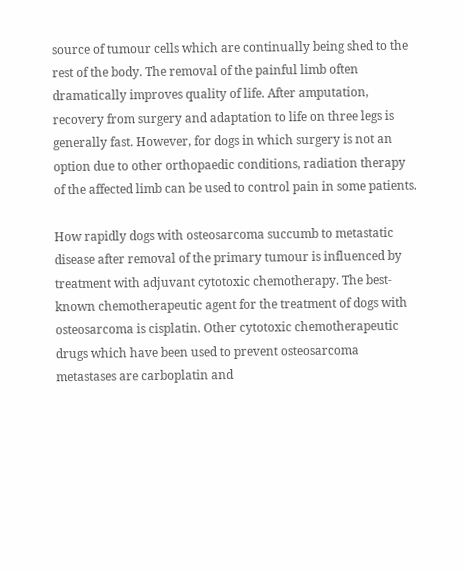source of tumour cells which are continually being shed to the rest of the body. The removal of the painful limb often dramatically improves quality of life. After amputation, recovery from surgery and adaptation to life on three legs is generally fast. However, for dogs in which surgery is not an option due to other orthopaedic conditions, radiation therapy of the affected limb can be used to control pain in some patients.

How rapidly dogs with osteosarcoma succumb to metastatic disease after removal of the primary tumour is influenced by treatment with adjuvant cytotoxic chemotherapy. The best-known chemotherapeutic agent for the treatment of dogs with osteosarcoma is cisplatin. Other cytotoxic chemotherapeutic drugs which have been used to prevent osteosarcoma metastases are carboplatin and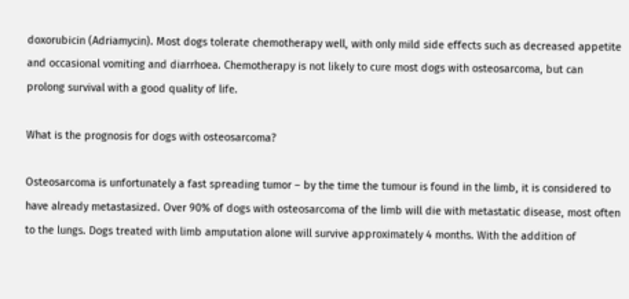doxorubicin (Adriamycin). Most dogs tolerate chemotherapy well, with only mild side effects such as decreased appetite and occasional vomiting and diarrhoea. Chemotherapy is not likely to cure most dogs with osteosarcoma, but can prolong survival with a good quality of life.

What is the prognosis for dogs with osteosarcoma?

Osteosarcoma is unfortunately a fast spreading tumor – by the time the tumour is found in the limb, it is considered to have already metastasized. Over 90% of dogs with osteosarcoma of the limb will die with metastatic disease, most often to the lungs. Dogs treated with limb amputation alone will survive approximately 4 months. With the addition of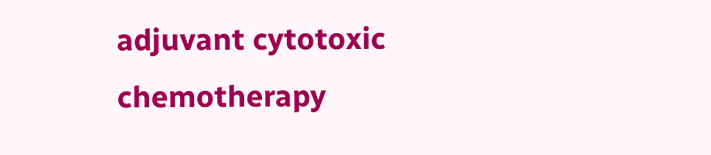adjuvant cytotoxic chemotherapy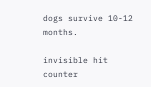dogs survive 10-12 months.

invisible hit counter